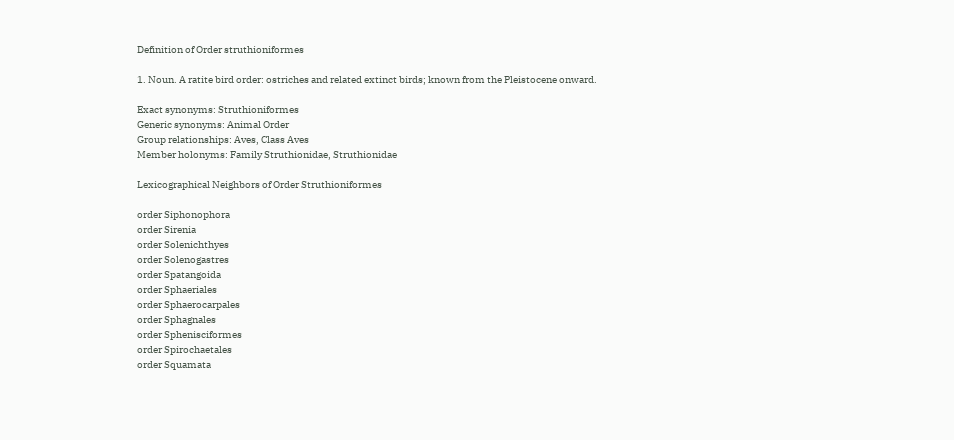Definition of Order struthioniformes

1. Noun. A ratite bird order: ostriches and related extinct birds; known from the Pleistocene onward.

Exact synonyms: Struthioniformes
Generic synonyms: Animal Order
Group relationships: Aves, Class Aves
Member holonyms: Family Struthionidae, Struthionidae

Lexicographical Neighbors of Order Struthioniformes

order Siphonophora
order Sirenia
order Solenichthyes
order Solenogastres
order Spatangoida
order Sphaeriales
order Sphaerocarpales
order Sphagnales
order Sphenisciformes
order Spirochaetales
order Squamata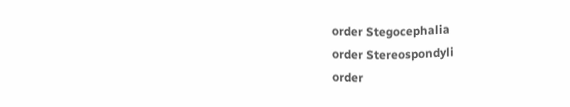order Stegocephalia
order Stereospondyli
order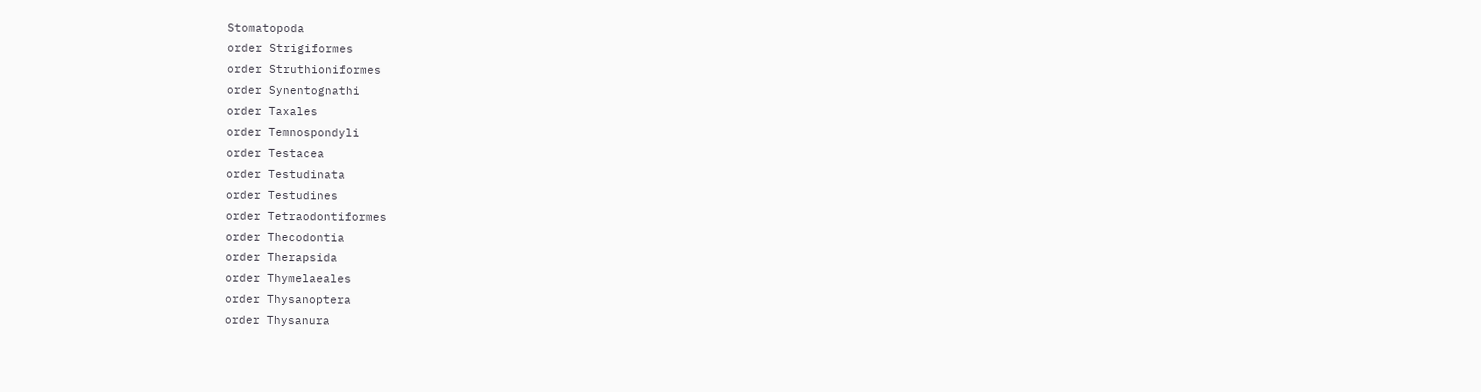Stomatopoda
order Strigiformes
order Struthioniformes
order Synentognathi
order Taxales
order Temnospondyli
order Testacea
order Testudinata
order Testudines
order Tetraodontiformes
order Thecodontia
order Therapsida
order Thymelaeales
order Thysanoptera
order Thysanura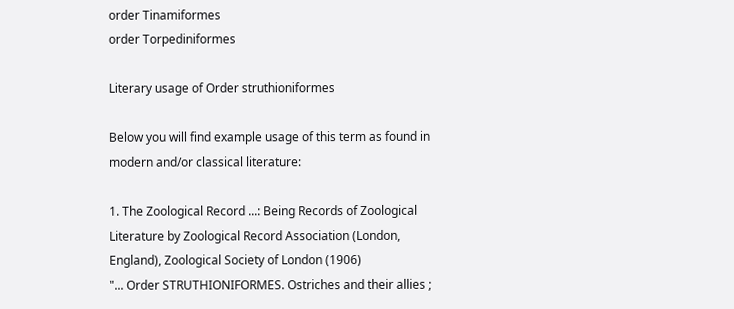order Tinamiformes
order Torpediniformes

Literary usage of Order struthioniformes

Below you will find example usage of this term as found in modern and/or classical literature:

1. The Zoological Record ...: Being Records of Zoological Literature by Zoological Record Association (London, England), Zoological Society of London (1906)
"... Order STRUTHIONIFORMES. Ostriches and their allies ;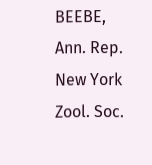BEEBE, Ann. Rep. New York Zool. Soc.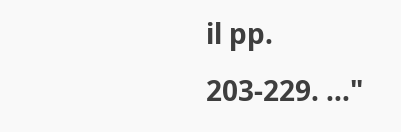il pp. 203-229. ..."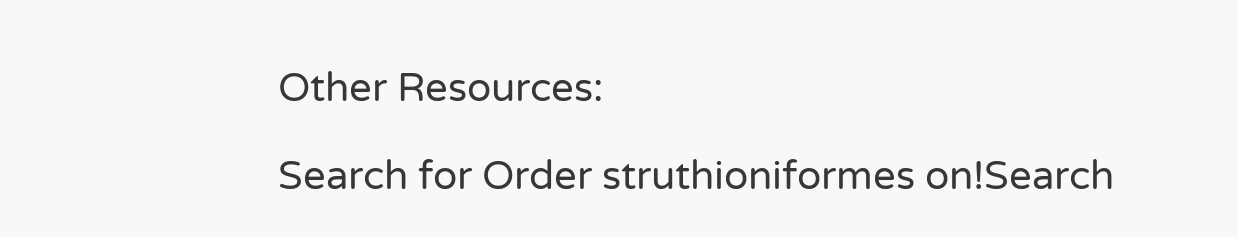Other Resources:

Search for Order struthioniformes on!Search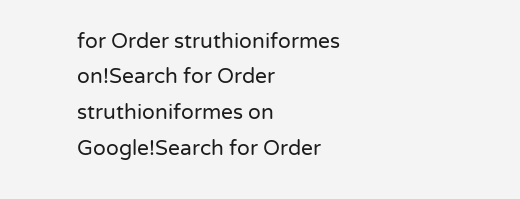for Order struthioniformes on!Search for Order struthioniformes on Google!Search for Order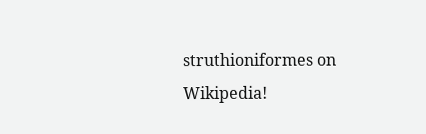struthioniformes on Wikipedia!